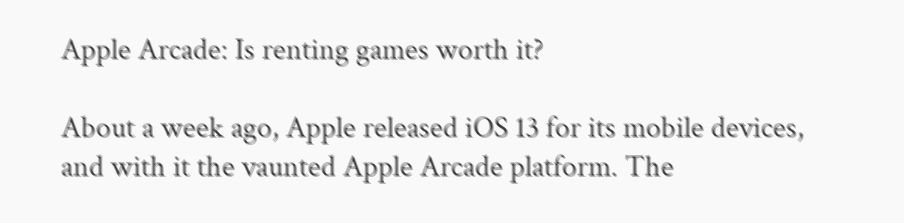Apple Arcade: Is renting games worth it?

About a week ago, Apple released iOS 13 for its mobile devices, and with it the vaunted Apple Arcade platform. The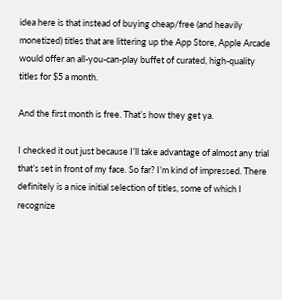idea here is that instead of buying cheap/free (and heavily monetized) titles that are littering up the App Store, Apple Arcade would offer an all-you-can-play buffet of curated, high-quality titles for $5 a month.

And the first month is free. That’s how they get ya.

I checked it out just because I’ll take advantage of almost any trial that’s set in front of my face. So far? I’m kind of impressed. There definitely is a nice initial selection of titles, some of which I recognize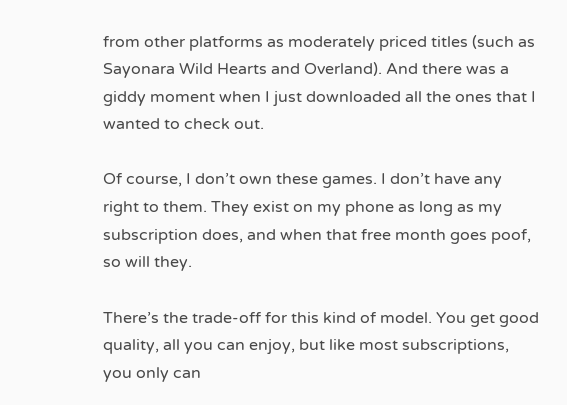from other platforms as moderately priced titles (such as Sayonara Wild Hearts and Overland). And there was a giddy moment when I just downloaded all the ones that I wanted to check out.

Of course, I don’t own these games. I don’t have any right to them. They exist on my phone as long as my subscription does, and when that free month goes poof, so will they.

There’s the trade-off for this kind of model. You get good quality, all you can enjoy, but like most subscriptions, you only can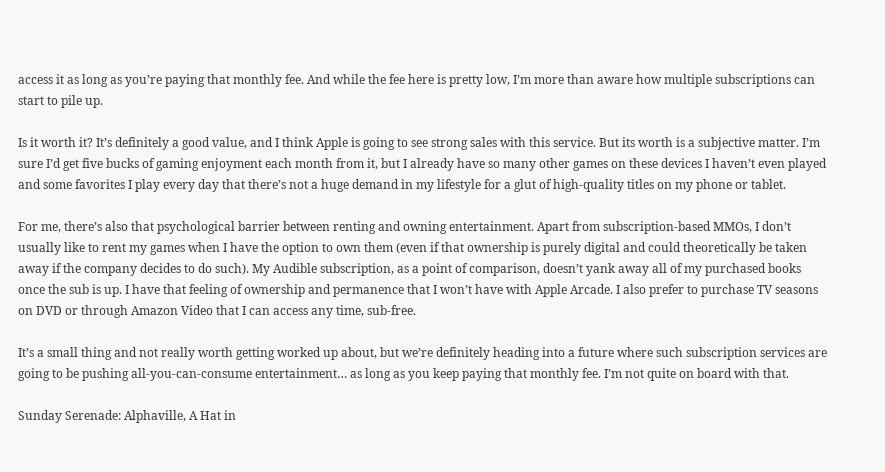access it as long as you’re paying that monthly fee. And while the fee here is pretty low, I’m more than aware how multiple subscriptions can start to pile up.

Is it worth it? It’s definitely a good value, and I think Apple is going to see strong sales with this service. But its worth is a subjective matter. I’m sure I’d get five bucks of gaming enjoyment each month from it, but I already have so many other games on these devices I haven’t even played and some favorites I play every day that there’s not a huge demand in my lifestyle for a glut of high-quality titles on my phone or tablet.

For me, there’s also that psychological barrier between renting and owning entertainment. Apart from subscription-based MMOs, I don’t usually like to rent my games when I have the option to own them (even if that ownership is purely digital and could theoretically be taken away if the company decides to do such). My Audible subscription, as a point of comparison, doesn’t yank away all of my purchased books once the sub is up. I have that feeling of ownership and permanence that I won’t have with Apple Arcade. I also prefer to purchase TV seasons on DVD or through Amazon Video that I can access any time, sub-free.

It’s a small thing and not really worth getting worked up about, but we’re definitely heading into a future where such subscription services are going to be pushing all-you-can-consume entertainment… as long as you keep paying that monthly fee. I’m not quite on board with that.

Sunday Serenade: Alphaville, A Hat in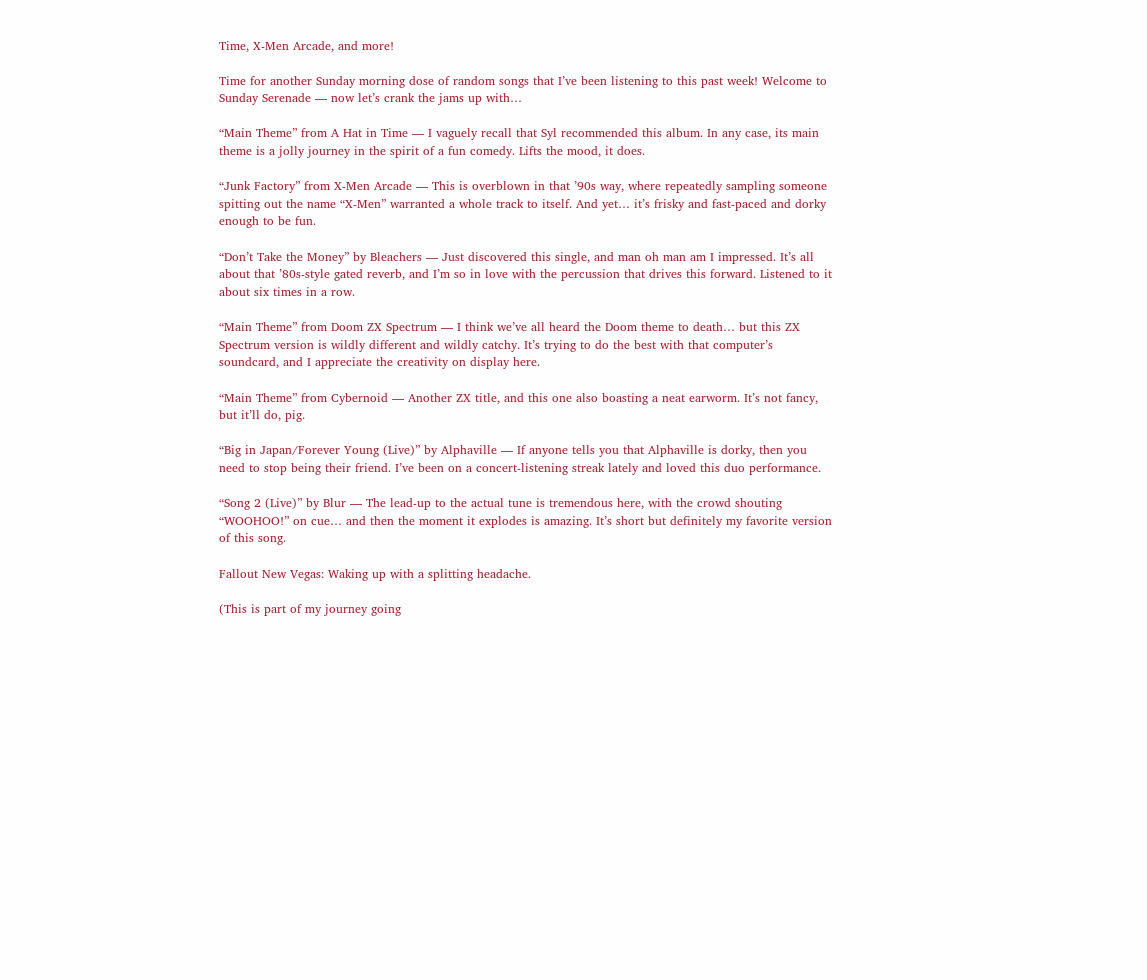Time, X-Men Arcade, and more!

Time for another Sunday morning dose of random songs that I’ve been listening to this past week! Welcome to Sunday Serenade — now let’s crank the jams up with…

“Main Theme” from A Hat in Time — I vaguely recall that Syl recommended this album. In any case, its main theme is a jolly journey in the spirit of a fun comedy. Lifts the mood, it does.

“Junk Factory” from X-Men Arcade — This is overblown in that ’90s way, where repeatedly sampling someone spitting out the name “X-Men” warranted a whole track to itself. And yet… it’s frisky and fast-paced and dorky enough to be fun.

“Don’t Take the Money” by Bleachers — Just discovered this single, and man oh man am I impressed. It’s all about that ’80s-style gated reverb, and I’m so in love with the percussion that drives this forward. Listened to it about six times in a row.

“Main Theme” from Doom ZX Spectrum — I think we’ve all heard the Doom theme to death… but this ZX Spectrum version is wildly different and wildly catchy. It’s trying to do the best with that computer’s soundcard, and I appreciate the creativity on display here.

“Main Theme” from Cybernoid –– Another ZX title, and this one also boasting a neat earworm. It’s not fancy, but it’ll do, pig.

“Big in Japan/Forever Young (Live)” by Alphaville — If anyone tells you that Alphaville is dorky, then you need to stop being their friend. I’ve been on a concert-listening streak lately and loved this duo performance.

“Song 2 (Live)” by Blur — The lead-up to the actual tune is tremendous here, with the crowd shouting “WOOHOO!” on cue… and then the moment it explodes is amazing. It’s short but definitely my favorite version of this song.

Fallout New Vegas: Waking up with a splitting headache.

(This is part of my journey going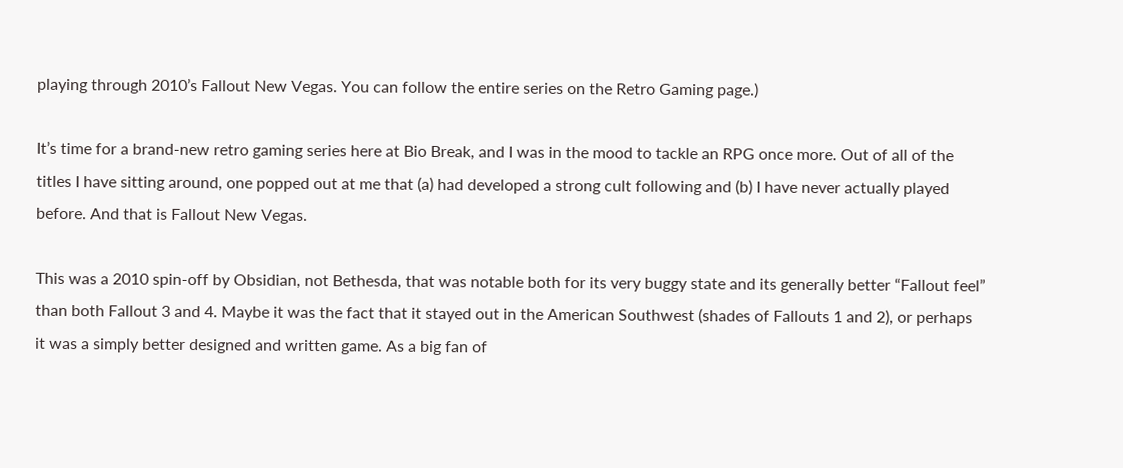playing through 2010’s Fallout New Vegas. You can follow the entire series on the Retro Gaming page.)

It’s time for a brand-new retro gaming series here at Bio Break, and I was in the mood to tackle an RPG once more. Out of all of the titles I have sitting around, one popped out at me that (a) had developed a strong cult following and (b) I have never actually played before. And that is Fallout New Vegas.

This was a 2010 spin-off by Obsidian, not Bethesda, that was notable both for its very buggy state and its generally better “Fallout feel” than both Fallout 3 and 4. Maybe it was the fact that it stayed out in the American Southwest (shades of Fallouts 1 and 2), or perhaps it was a simply better designed and written game. As a big fan of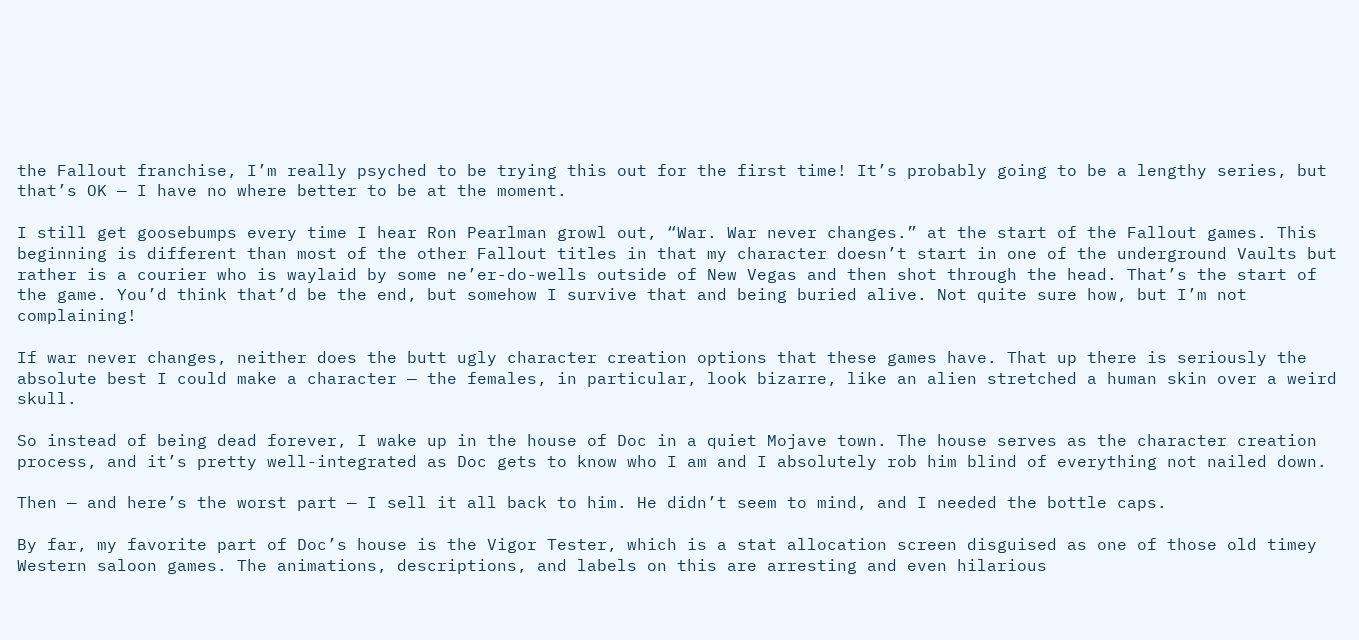the Fallout franchise, I’m really psyched to be trying this out for the first time! It’s probably going to be a lengthy series, but that’s OK — I have no where better to be at the moment.

I still get goosebumps every time I hear Ron Pearlman growl out, “War. War never changes.” at the start of the Fallout games. This beginning is different than most of the other Fallout titles in that my character doesn’t start in one of the underground Vaults but rather is a courier who is waylaid by some ne’er-do-wells outside of New Vegas and then shot through the head. That’s the start of the game. You’d think that’d be the end, but somehow I survive that and being buried alive. Not quite sure how, but I’m not complaining!

If war never changes, neither does the butt ugly character creation options that these games have. That up there is seriously the absolute best I could make a character — the females, in particular, look bizarre, like an alien stretched a human skin over a weird skull.

So instead of being dead forever, I wake up in the house of Doc in a quiet Mojave town. The house serves as the character creation process, and it’s pretty well-integrated as Doc gets to know who I am and I absolutely rob him blind of everything not nailed down.

Then — and here’s the worst part — I sell it all back to him. He didn’t seem to mind, and I needed the bottle caps.

By far, my favorite part of Doc’s house is the Vigor Tester, which is a stat allocation screen disguised as one of those old timey Western saloon games. The animations, descriptions, and labels on this are arresting and even hilarious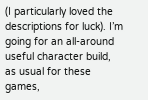(I particularly loved the descriptions for luck). I’m going for an all-around useful character build, as usual for these games,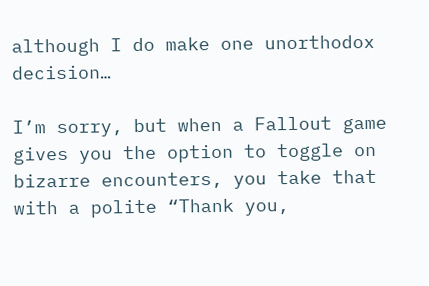although I do make one unorthodox decision…

I’m sorry, but when a Fallout game gives you the option to toggle on bizarre encounters, you take that with a polite “Thank you,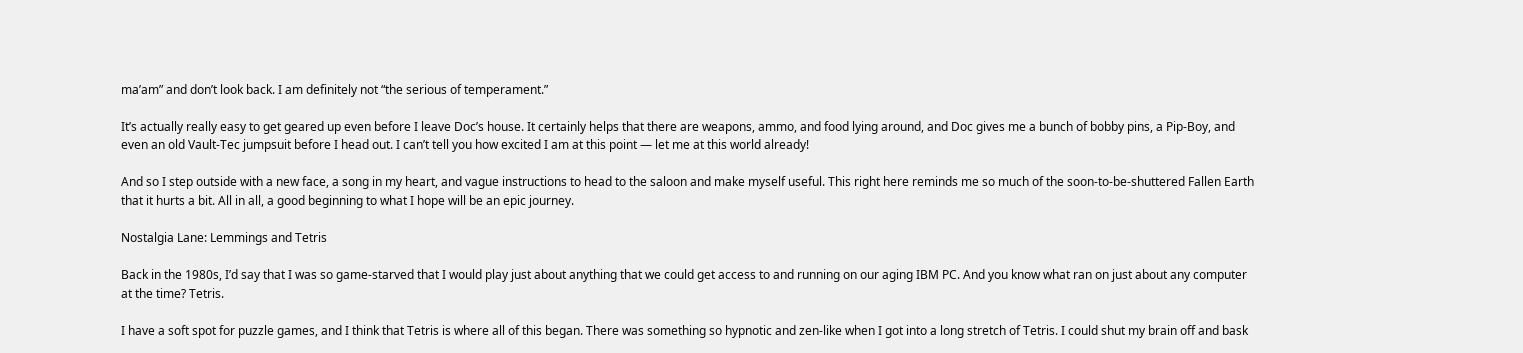ma’am” and don’t look back. I am definitely not “the serious of temperament.”

It’s actually really easy to get geared up even before I leave Doc’s house. It certainly helps that there are weapons, ammo, and food lying around, and Doc gives me a bunch of bobby pins, a Pip-Boy, and even an old Vault-Tec jumpsuit before I head out. I can’t tell you how excited I am at this point — let me at this world already!

And so I step outside with a new face, a song in my heart, and vague instructions to head to the saloon and make myself useful. This right here reminds me so much of the soon-to-be-shuttered Fallen Earth that it hurts a bit. All in all, a good beginning to what I hope will be an epic journey.

Nostalgia Lane: Lemmings and Tetris

Back in the 1980s, I’d say that I was so game-starved that I would play just about anything that we could get access to and running on our aging IBM PC. And you know what ran on just about any computer at the time? Tetris.

I have a soft spot for puzzle games, and I think that Tetris is where all of this began. There was something so hypnotic and zen-like when I got into a long stretch of Tetris. I could shut my brain off and bask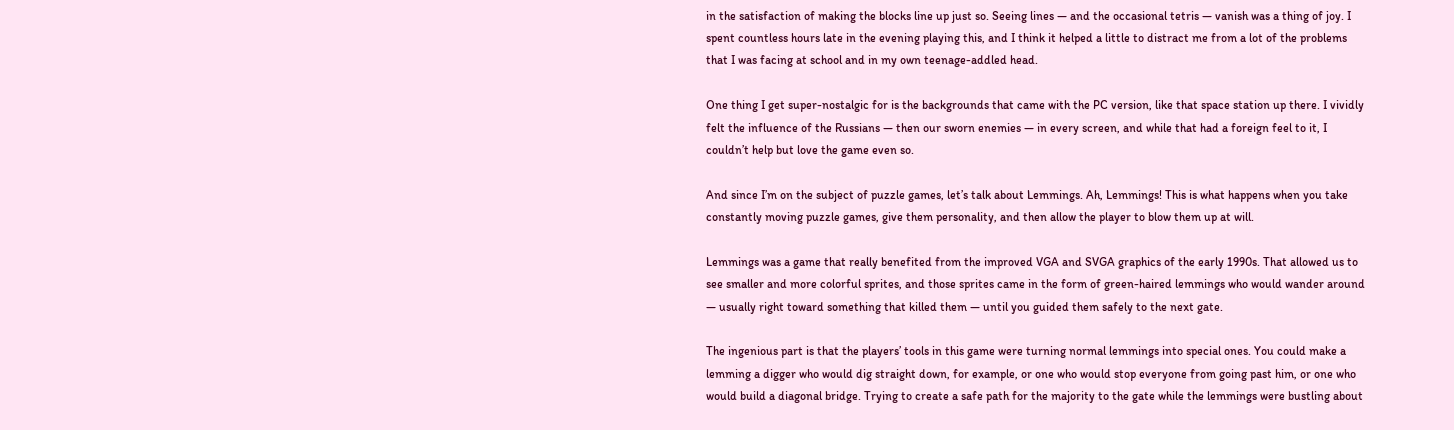in the satisfaction of making the blocks line up just so. Seeing lines — and the occasional tetris — vanish was a thing of joy. I spent countless hours late in the evening playing this, and I think it helped a little to distract me from a lot of the problems that I was facing at school and in my own teenage-addled head.

One thing I get super-nostalgic for is the backgrounds that came with the PC version, like that space station up there. I vividly felt the influence of the Russians — then our sworn enemies — in every screen, and while that had a foreign feel to it, I couldn’t help but love the game even so.

And since I’m on the subject of puzzle games, let’s talk about Lemmings. Ah, Lemmings! This is what happens when you take constantly moving puzzle games, give them personality, and then allow the player to blow them up at will.

Lemmings was a game that really benefited from the improved VGA and SVGA graphics of the early 1990s. That allowed us to see smaller and more colorful sprites, and those sprites came in the form of green-haired lemmings who would wander around — usually right toward something that killed them — until you guided them safely to the next gate.

The ingenious part is that the players’ tools in this game were turning normal lemmings into special ones. You could make a lemming a digger who would dig straight down, for example, or one who would stop everyone from going past him, or one who would build a diagonal bridge. Trying to create a safe path for the majority to the gate while the lemmings were bustling about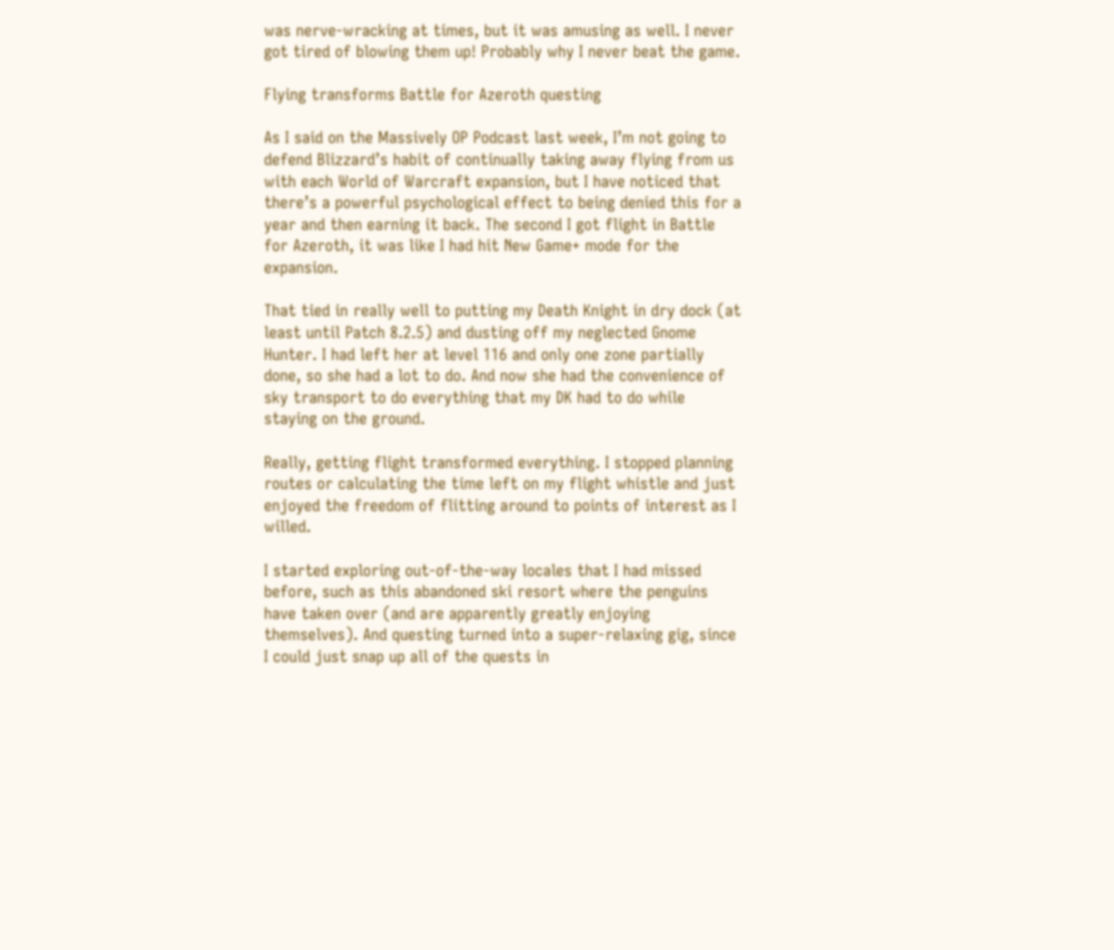was nerve-wracking at times, but it was amusing as well. I never got tired of blowing them up! Probably why I never beat the game.

Flying transforms Battle for Azeroth questing

As I said on the Massively OP Podcast last week, I’m not going to defend Blizzard’s habit of continually taking away flying from us with each World of Warcraft expansion, but I have noticed that there’s a powerful psychological effect to being denied this for a year and then earning it back. The second I got flight in Battle for Azeroth, it was like I had hit New Game+ mode for the expansion.

That tied in really well to putting my Death Knight in dry dock (at least until Patch 8.2.5) and dusting off my neglected Gnome Hunter. I had left her at level 116 and only one zone partially done, so she had a lot to do. And now she had the convenience of sky transport to do everything that my DK had to do while staying on the ground.

Really, getting flight transformed everything. I stopped planning routes or calculating the time left on my flight whistle and just enjoyed the freedom of flitting around to points of interest as I willed.

I started exploring out-of-the-way locales that I had missed before, such as this abandoned ski resort where the penguins have taken over (and are apparently greatly enjoying themselves). And questing turned into a super-relaxing gig, since I could just snap up all of the quests in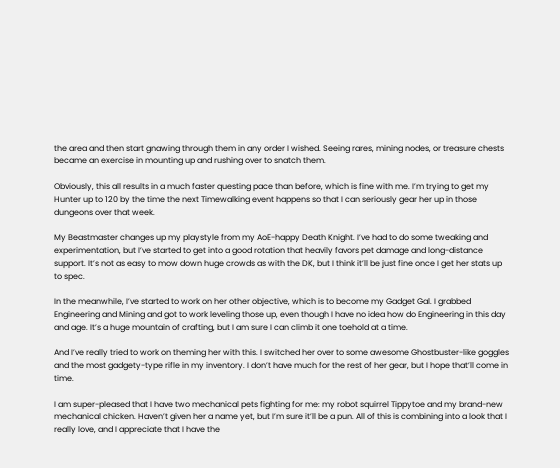the area and then start gnawing through them in any order I wished. Seeing rares, mining nodes, or treasure chests became an exercise in mounting up and rushing over to snatch them.

Obviously, this all results in a much faster questing pace than before, which is fine with me. I’m trying to get my Hunter up to 120 by the time the next Timewalking event happens so that I can seriously gear her up in those dungeons over that week.

My Beastmaster changes up my playstyle from my AoE-happy Death Knight. I’ve had to do some tweaking and experimentation, but I’ve started to get into a good rotation that heavily favors pet damage and long-distance support. It’s not as easy to mow down huge crowds as with the DK, but I think it’ll be just fine once I get her stats up to spec.

In the meanwhile, I’ve started to work on her other objective, which is to become my Gadget Gal. I grabbed Engineering and Mining and got to work leveling those up, even though I have no idea how do Engineering in this day and age. It’s a huge mountain of crafting, but I am sure I can climb it one toehold at a time.

And I’ve really tried to work on theming her with this. I switched her over to some awesome Ghostbuster-like goggles and the most gadgety-type rifle in my inventory. I don’t have much for the rest of her gear, but I hope that’ll come in time.

I am super-pleased that I have two mechanical pets fighting for me: my robot squirrel Tippytoe and my brand-new mechanical chicken. Haven’t given her a name yet, but I’m sure it’ll be a pun. All of this is combining into a look that I really love, and I appreciate that I have the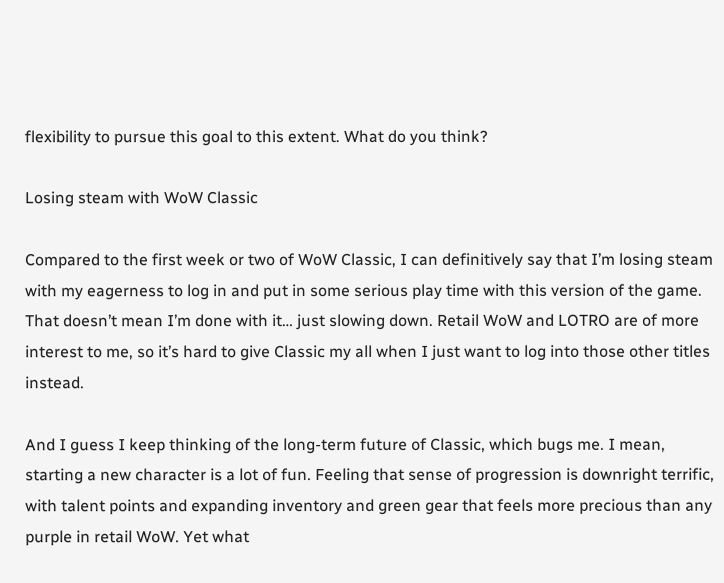flexibility to pursue this goal to this extent. What do you think?

Losing steam with WoW Classic

Compared to the first week or two of WoW Classic, I can definitively say that I’m losing steam with my eagerness to log in and put in some serious play time with this version of the game. That doesn’t mean I’m done with it… just slowing down. Retail WoW and LOTRO are of more interest to me, so it’s hard to give Classic my all when I just want to log into those other titles instead.

And I guess I keep thinking of the long-term future of Classic, which bugs me. I mean, starting a new character is a lot of fun. Feeling that sense of progression is downright terrific, with talent points and expanding inventory and green gear that feels more precious than any purple in retail WoW. Yet what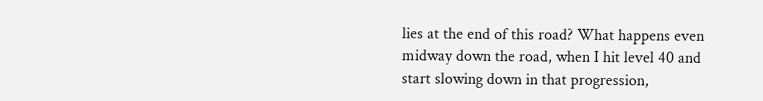lies at the end of this road? What happens even midway down the road, when I hit level 40 and start slowing down in that progression,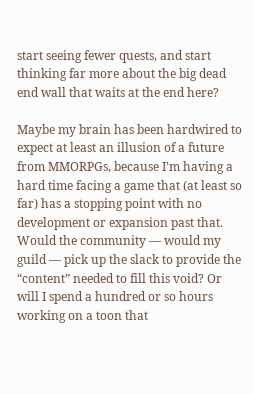start seeing fewer quests, and start thinking far more about the big dead end wall that waits at the end here?

Maybe my brain has been hardwired to expect at least an illusion of a future from MMORPGs, because I’m having a hard time facing a game that (at least so far) has a stopping point with no development or expansion past that. Would the community — would my guild — pick up the slack to provide the “content” needed to fill this void? Or will I spend a hundred or so hours working on a toon that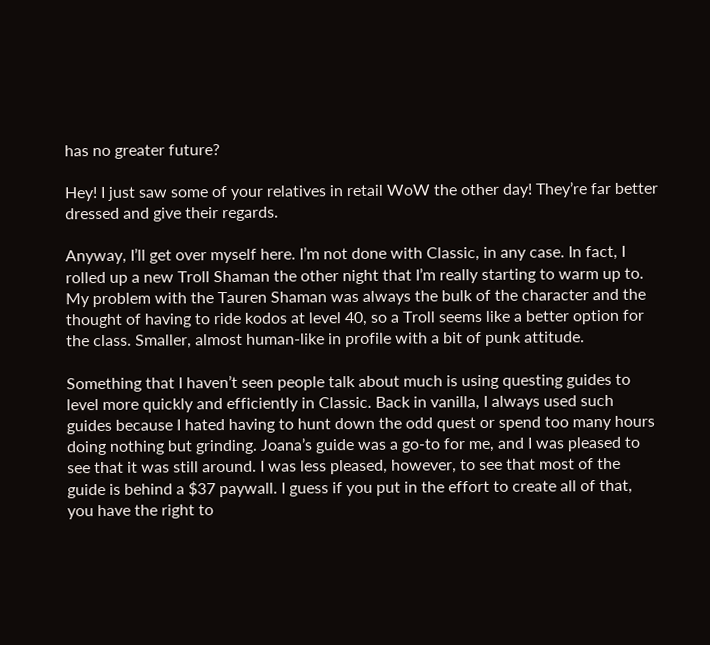has no greater future?

Hey! I just saw some of your relatives in retail WoW the other day! They’re far better dressed and give their regards.

Anyway, I’ll get over myself here. I’m not done with Classic, in any case. In fact, I rolled up a new Troll Shaman the other night that I’m really starting to warm up to. My problem with the Tauren Shaman was always the bulk of the character and the thought of having to ride kodos at level 40, so a Troll seems like a better option for the class. Smaller, almost human-like in profile with a bit of punk attitude.

Something that I haven’t seen people talk about much is using questing guides to level more quickly and efficiently in Classic. Back in vanilla, I always used such guides because I hated having to hunt down the odd quest or spend too many hours doing nothing but grinding. Joana’s guide was a go-to for me, and I was pleased to see that it was still around. I was less pleased, however, to see that most of the guide is behind a $37 paywall. I guess if you put in the effort to create all of that, you have the right to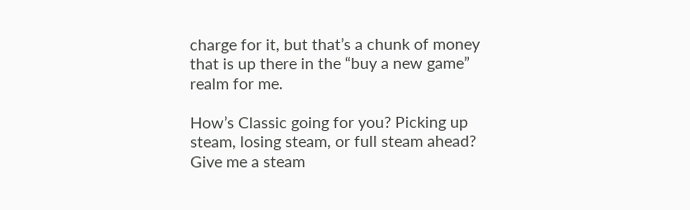charge for it, but that’s a chunk of money that is up there in the “buy a new game” realm for me.

How’s Classic going for you? Picking up steam, losing steam, or full steam ahead? Give me a steam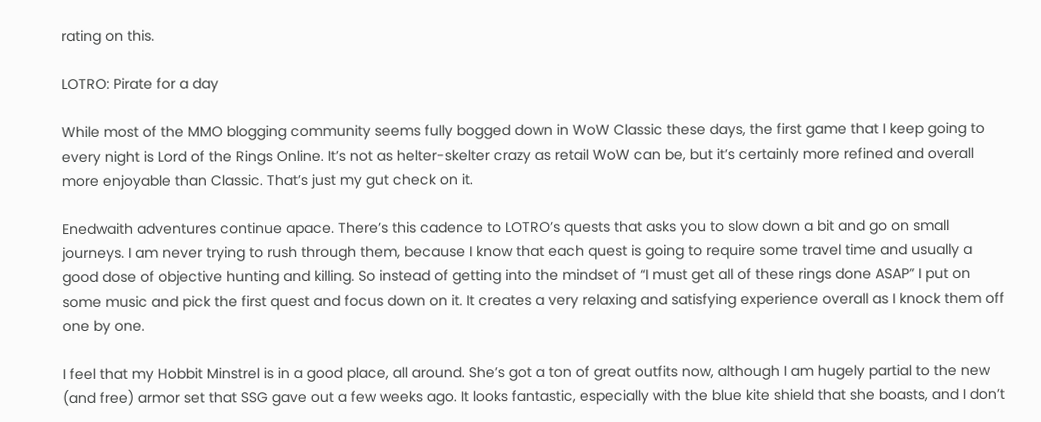rating on this.

LOTRO: Pirate for a day

While most of the MMO blogging community seems fully bogged down in WoW Classic these days, the first game that I keep going to every night is Lord of the Rings Online. It’s not as helter-skelter crazy as retail WoW can be, but it’s certainly more refined and overall more enjoyable than Classic. That’s just my gut check on it.

Enedwaith adventures continue apace. There’s this cadence to LOTRO’s quests that asks you to slow down a bit and go on small journeys. I am never trying to rush through them, because I know that each quest is going to require some travel time and usually a good dose of objective hunting and killing. So instead of getting into the mindset of “I must get all of these rings done ASAP” I put on some music and pick the first quest and focus down on it. It creates a very relaxing and satisfying experience overall as I knock them off one by one.

I feel that my Hobbit Minstrel is in a good place, all around. She’s got a ton of great outfits now, although I am hugely partial to the new (and free) armor set that SSG gave out a few weeks ago. It looks fantastic, especially with the blue kite shield that she boasts, and I don’t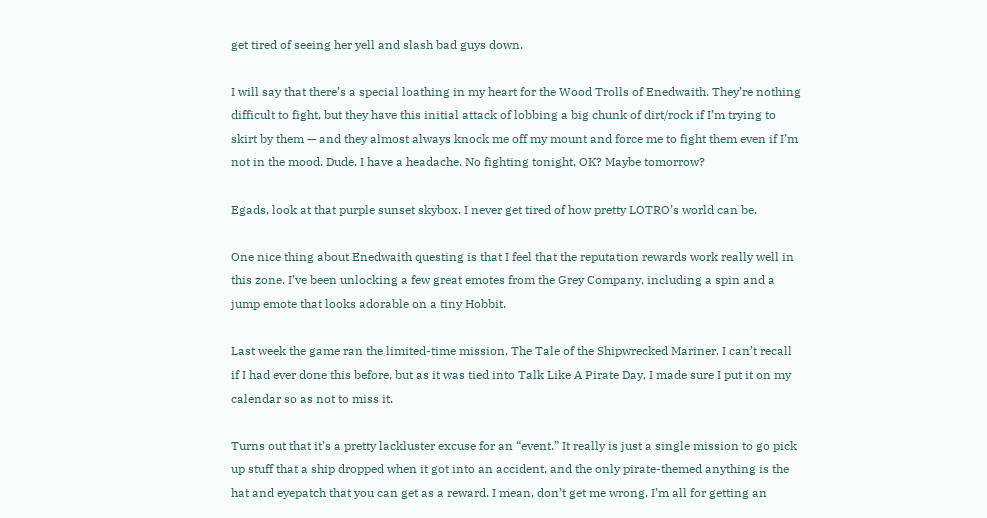get tired of seeing her yell and slash bad guys down.

I will say that there’s a special loathing in my heart for the Wood Trolls of Enedwaith. They’re nothing difficult to fight, but they have this initial attack of lobbing a big chunk of dirt/rock if I’m trying to skirt by them — and they almost always knock me off my mount and force me to fight them even if I’m not in the mood. Dude. I have a headache. No fighting tonight, OK? Maybe tomorrow?

Egads, look at that purple sunset skybox. I never get tired of how pretty LOTRO’s world can be.

One nice thing about Enedwaith questing is that I feel that the reputation rewards work really well in this zone. I’ve been unlocking a few great emotes from the Grey Company, including a spin and a jump emote that looks adorable on a tiny Hobbit.

Last week the game ran the limited-time mission, The Tale of the Shipwrecked Mariner. I can’t recall if I had ever done this before, but as it was tied into Talk Like A Pirate Day, I made sure I put it on my calendar so as not to miss it.

Turns out that it’s a pretty lackluster excuse for an “event.” It really is just a single mission to go pick up stuff that a ship dropped when it got into an accident, and the only pirate-themed anything is the hat and eyepatch that you can get as a reward. I mean, don’t get me wrong, I’m all for getting an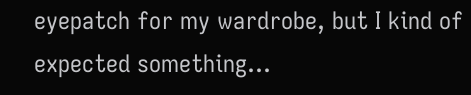eyepatch for my wardrobe, but I kind of expected something…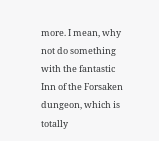more. I mean, why not do something with the fantastic Inn of the Forsaken dungeon, which is totally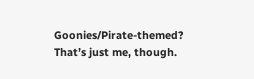Goonies/Pirate-themed? That’s just me, though.